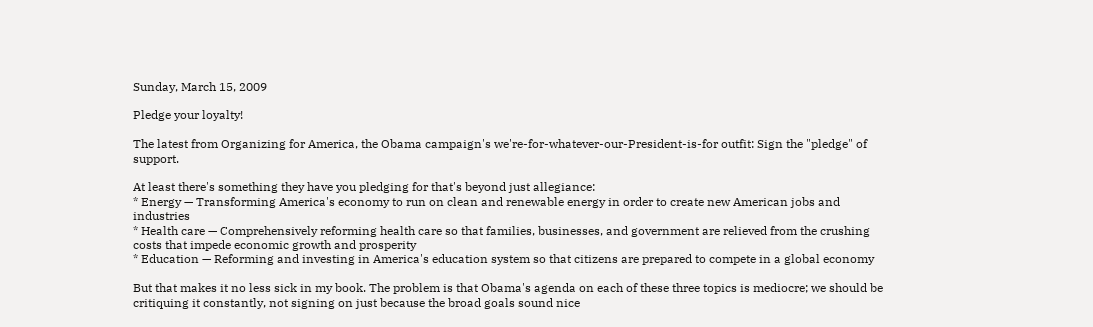Sunday, March 15, 2009

Pledge your loyalty!

The latest from Organizing for America, the Obama campaign's we're-for-whatever-our-President-is-for outfit: Sign the "pledge" of support.

At least there's something they have you pledging for that's beyond just allegiance:
* Energy — Transforming America's economy to run on clean and renewable energy in order to create new American jobs and industries
* Health care — Comprehensively reforming health care so that families, businesses, and government are relieved from the crushing costs that impede economic growth and prosperity
* Education — Reforming and investing in America's education system so that citizens are prepared to compete in a global economy

But that makes it no less sick in my book. The problem is that Obama's agenda on each of these three topics is mediocre; we should be critiquing it constantly, not signing on just because the broad goals sound nice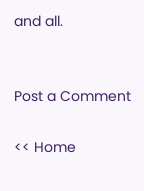and all.


Post a Comment

<< Home